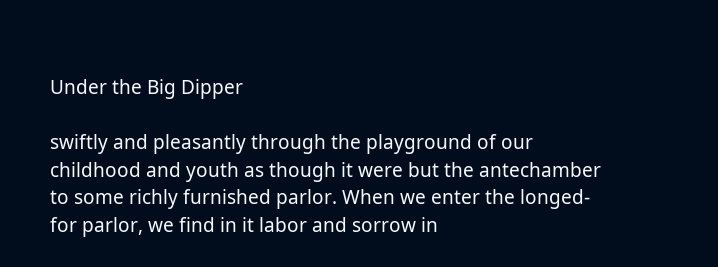Under the Big Dipper

swiftly and pleasantly through the playground of our childhood and youth as though it were but the antechamber to some richly furnished parlor. When we enter the longed-for parlor, we find in it labor and sorrow in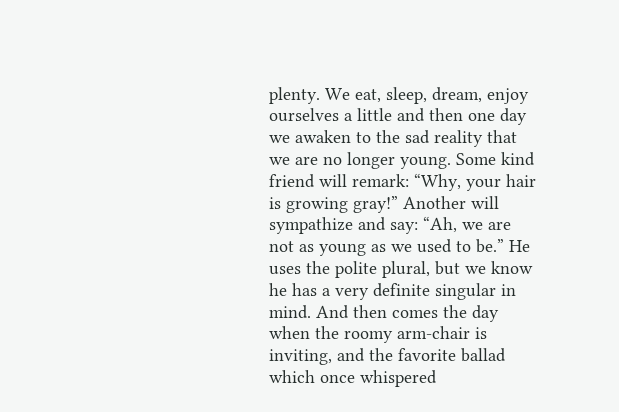plenty. We eat, sleep, dream, enjoy ourselves a little and then one day we awaken to the sad reality that we are no longer young. Some kind friend will remark: “Why, your hair is growing gray!” Another will sympathize and say: “Ah, we are not as young as we used to be.” He uses the polite plural, but we know he has a very definite singular in mind. And then comes the day when the roomy arm-chair is inviting, and the favorite ballad which once whispered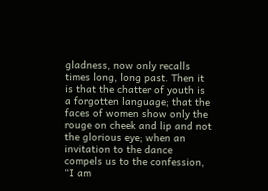gladness, now only recalls times long, long past. Then it is that the chatter of youth is a forgotten language; that the faces of women show only the rouge on cheek and lip and not the glorious eye; when an invitation to the dance compels us to the confession, “I am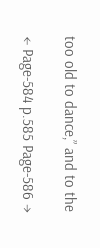too old to dance,” and to the

← Page-584 p.585 Page-586 →